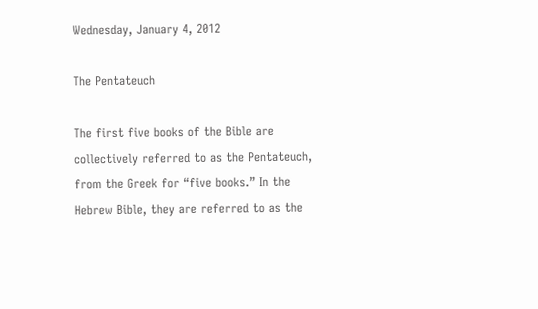Wednesday, January 4, 2012

The Pentateuch

The first five books of the Bible are collectively referred to as the Pentateuch, from the Greek for “five books.” In the Hebrew Bible, they are referred to as the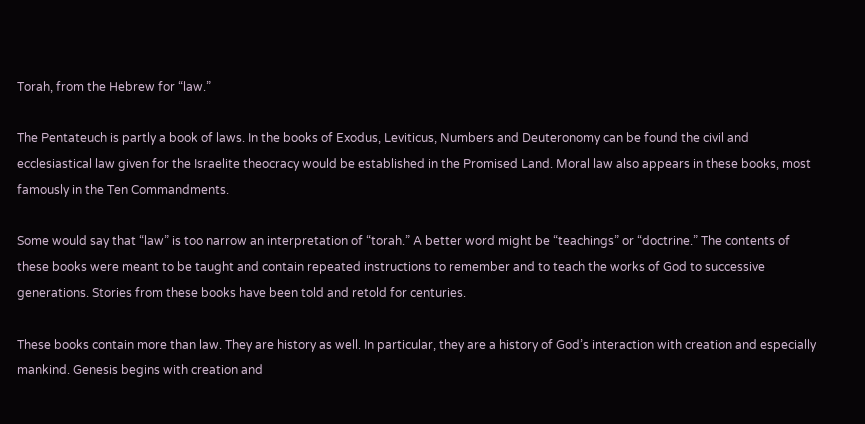Torah, from the Hebrew for “law.”

The Pentateuch is partly a book of laws. In the books of Exodus, Leviticus, Numbers and Deuteronomy can be found the civil and ecclesiastical law given for the Israelite theocracy would be established in the Promised Land. Moral law also appears in these books, most famously in the Ten Commandments.

Some would say that “law” is too narrow an interpretation of “torah.” A better word might be “teachings” or “doctrine.” The contents of these books were meant to be taught and contain repeated instructions to remember and to teach the works of God to successive generations. Stories from these books have been told and retold for centuries.

These books contain more than law. They are history as well. In particular, they are a history of God’s interaction with creation and especially mankind. Genesis begins with creation and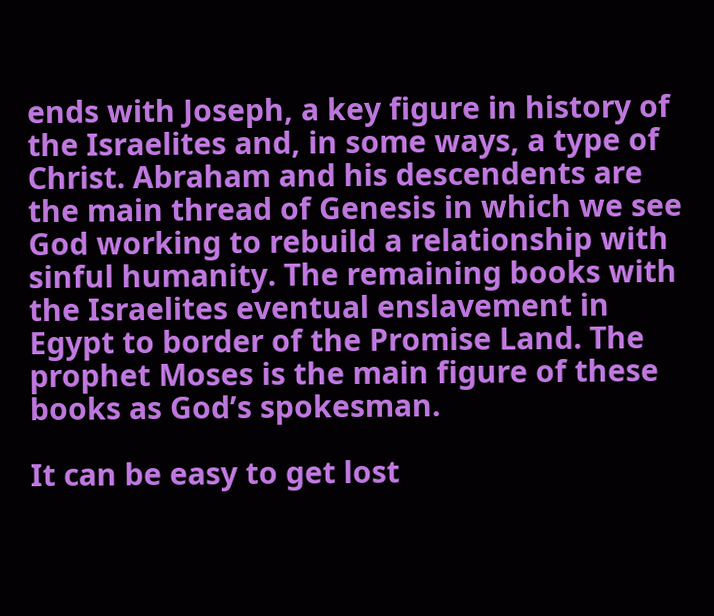ends with Joseph, a key figure in history of the Israelites and, in some ways, a type of Christ. Abraham and his descendents are the main thread of Genesis in which we see God working to rebuild a relationship with sinful humanity. The remaining books with the Israelites eventual enslavement in Egypt to border of the Promise Land. The prophet Moses is the main figure of these books as God’s spokesman.

It can be easy to get lost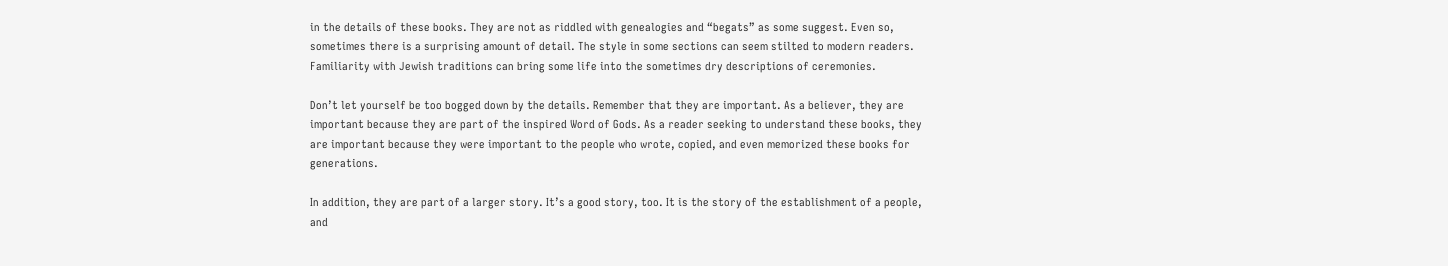in the details of these books. They are not as riddled with genealogies and “begats” as some suggest. Even so, sometimes there is a surprising amount of detail. The style in some sections can seem stilted to modern readers. Familiarity with Jewish traditions can bring some life into the sometimes dry descriptions of ceremonies.

Don’t let yourself be too bogged down by the details. Remember that they are important. As a believer, they are important because they are part of the inspired Word of Gods. As a reader seeking to understand these books, they are important because they were important to the people who wrote, copied, and even memorized these books for generations.

In addition, they are part of a larger story. It’s a good story, too. It is the story of the establishment of a people, and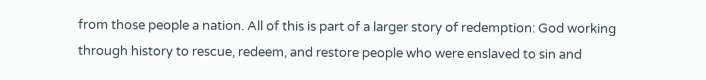from those people a nation. All of this is part of a larger story of redemption: God working through history to rescue, redeem, and restore people who were enslaved to sin and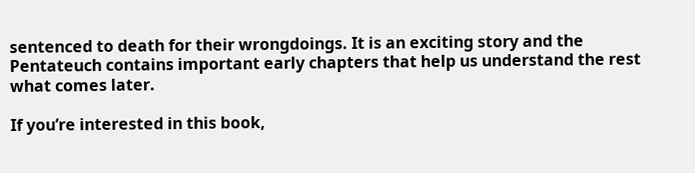sentenced to death for their wrongdoings. It is an exciting story and the Pentateuch contains important early chapters that help us understand the rest what comes later.

If you’re interested in this book,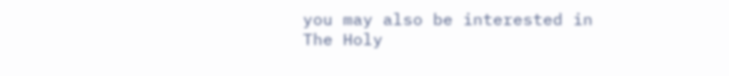you may also be interested in
The Holy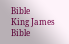Bible
King James Bible